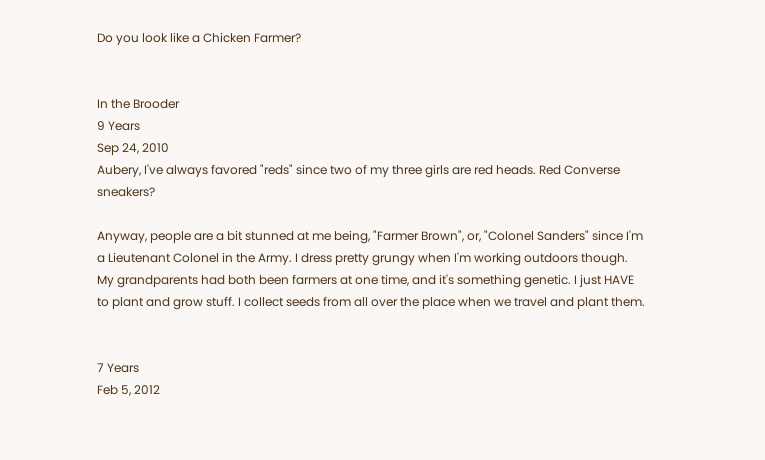Do you look like a Chicken Farmer?


In the Brooder
9 Years
Sep 24, 2010
Aubery, I've always favored "reds" since two of my three girls are red heads. Red Converse sneakers?

Anyway, people are a bit stunned at me being, "Farmer Brown", or, "Colonel Sanders" since I'm a Lieutenant Colonel in the Army. I dress pretty grungy when I'm working outdoors though. My grandparents had both been farmers at one time, and it's something genetic. I just HAVE to plant and grow stuff. I collect seeds from all over the place when we travel and plant them.


7 Years
Feb 5, 2012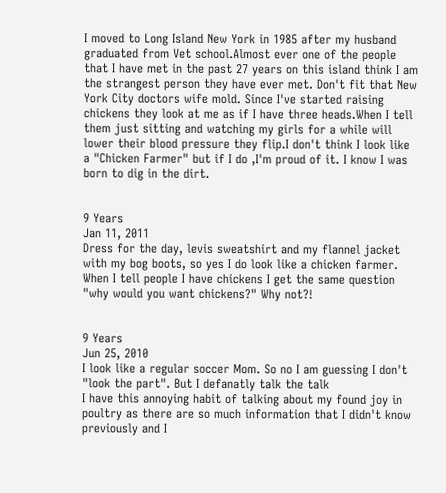I moved to Long Island New York in 1985 after my husband graduated from Vet school.Almost ever one of the people that I have met in the past 27 years on this island think I am the strangest person they have ever met. Don't fit that New York City doctors wife mold. Since I've started raising chickens they look at me as if I have three heads.When I tell them just sitting and watching my girls for a while will lower their blood pressure they flip.I don't think I look like a "Chicken Farmer" but if I do ,I'm proud of it. I know I was born to dig in the dirt.


9 Years
Jan 11, 2011
Dress for the day, levis sweatshirt and my flannel jacket with my bog boots, so yes I do look like a chicken farmer. When I tell people I have chickens I get the same question "why would you want chickens?" Why not?!


9 Years
Jun 25, 2010
I look like a regular soccer Mom. So no I am guessing I don't "look the part". But I defanatly talk the talk
I have this annoying habit of talking about my found joy in poultry as there are so much information that I didn't know previously and I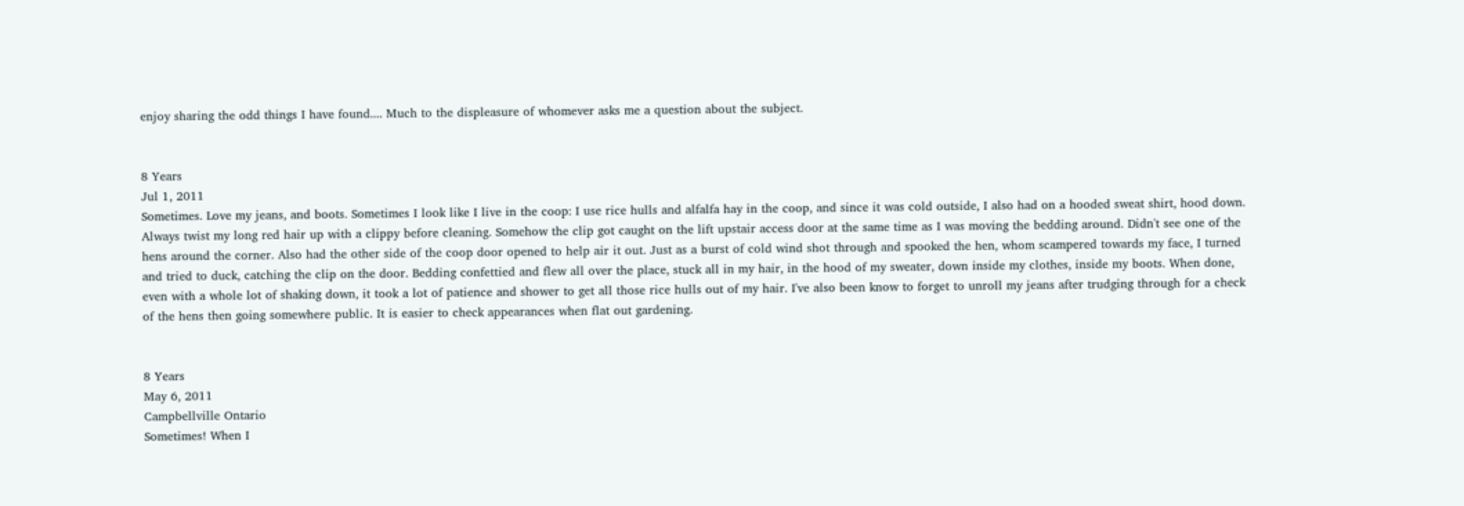enjoy sharing the odd things I have found.... Much to the displeasure of whomever asks me a question about the subject.


8 Years
Jul 1, 2011
Sometimes. Love my jeans, and boots. Sometimes I look like I live in the coop: I use rice hulls and alfalfa hay in the coop, and since it was cold outside, I also had on a hooded sweat shirt, hood down. Always twist my long red hair up with a clippy before cleaning. Somehow the clip got caught on the lift upstair access door at the same time as I was moving the bedding around. Didn't see one of the hens around the corner. Also had the other side of the coop door opened to help air it out. Just as a burst of cold wind shot through and spooked the hen, whom scampered towards my face, I turned and tried to duck, catching the clip on the door. Bedding confettied and flew all over the place, stuck all in my hair, in the hood of my sweater, down inside my clothes, inside my boots. When done, even with a whole lot of shaking down, it took a lot of patience and shower to get all those rice hulls out of my hair. I've also been know to forget to unroll my jeans after trudging through for a check of the hens then going somewhere public. It is easier to check appearances when flat out gardening.


8 Years
May 6, 2011
Campbellville Ontario
Sometimes! When I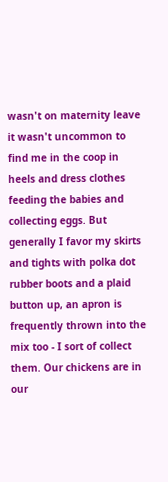wasn't on maternity leave it wasn't uncommon to find me in the coop in heels and dress clothes feeding the babies and collecting eggs. But generally I favor my skirts and tights with polka dot rubber boots and a plaid button up, an apron is frequently thrown into the mix too - I sort of collect them. Our chickens are in our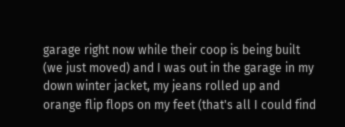garage right now while their coop is being built (we just moved) and I was out in the garage in my down winter jacket, my jeans rolled up and orange flip flops on my feet (that's all I could find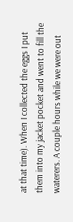at that time). When I collected the eggs I put them into my jacket pocket and went to fill the waterers. A couple hours while we were out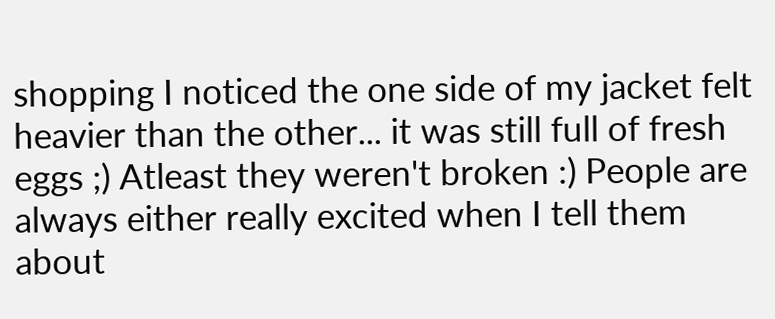shopping I noticed the one side of my jacket felt heavier than the other... it was still full of fresh eggs ;) Atleast they weren't broken :) People are always either really excited when I tell them about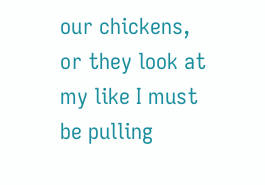our chickens, or they look at my like I must be pulling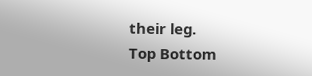their leg.
Top Bottom